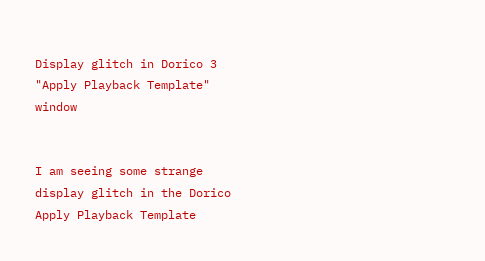Display glitch in Dorico 3 "Apply Playback Template" window


I am seeing some strange display glitch in the Dorico Apply Playback Template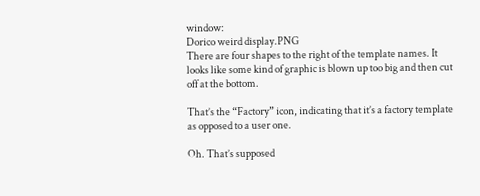window:
Dorico weird display.PNG
There are four shapes to the right of the template names. It looks like some kind of graphic is blown up too big and then cut off at the bottom.

That’s the “Factory” icon, indicating that it’s a factory template as opposed to a user one.

Oh. That’s supposed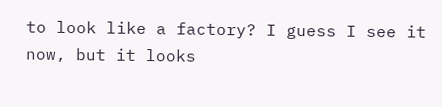to look like a factory? I guess I see it now, but it looks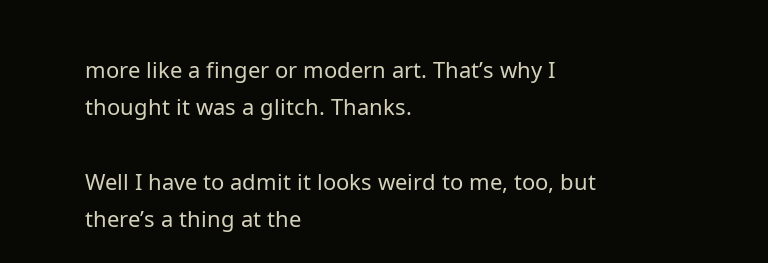more like a finger or modern art. That’s why I thought it was a glitch. Thanks.

Well I have to admit it looks weird to me, too, but there’s a thing at the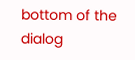bottom of the dialog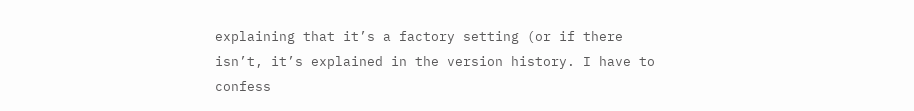explaining that it’s a factory setting (or if there isn’t, it’s explained in the version history. I have to confess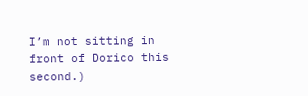I’m not sitting in front of Dorico this second.)